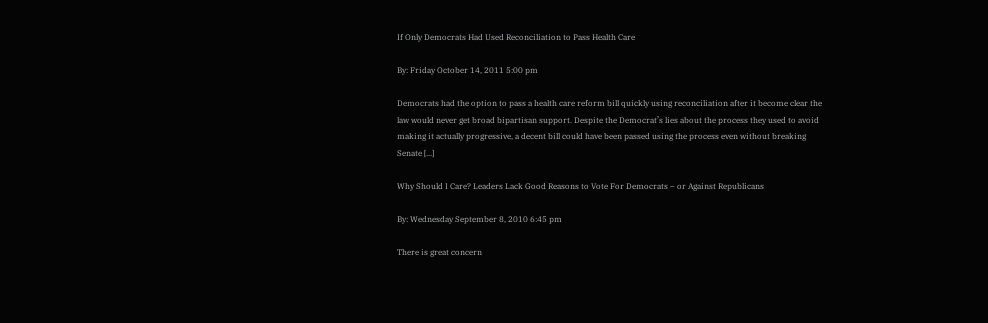If Only Democrats Had Used Reconciliation to Pass Health Care

By: Friday October 14, 2011 5:00 pm

Democrats had the option to pass a health care reform bill quickly using reconciliation after it become clear the law would never get broad bipartisan support. Despite the Democrat’s lies about the process they used to avoid making it actually progressive, a decent bill could have been passed using the process even without breaking Senate [...]

Why Should I Care? Leaders Lack Good Reasons to Vote For Democrats – or Against Republicans

By: Wednesday September 8, 2010 6:45 pm

There is great concern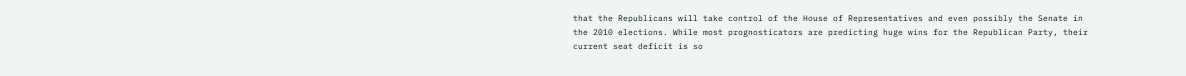that the Republicans will take control of the House of Representatives and even possibly the Senate in the 2010 elections. While most prognosticators are predicting huge wins for the Republican Party, their current seat deficit is so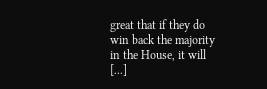great that if they do win back the majority in the House, it will [...]